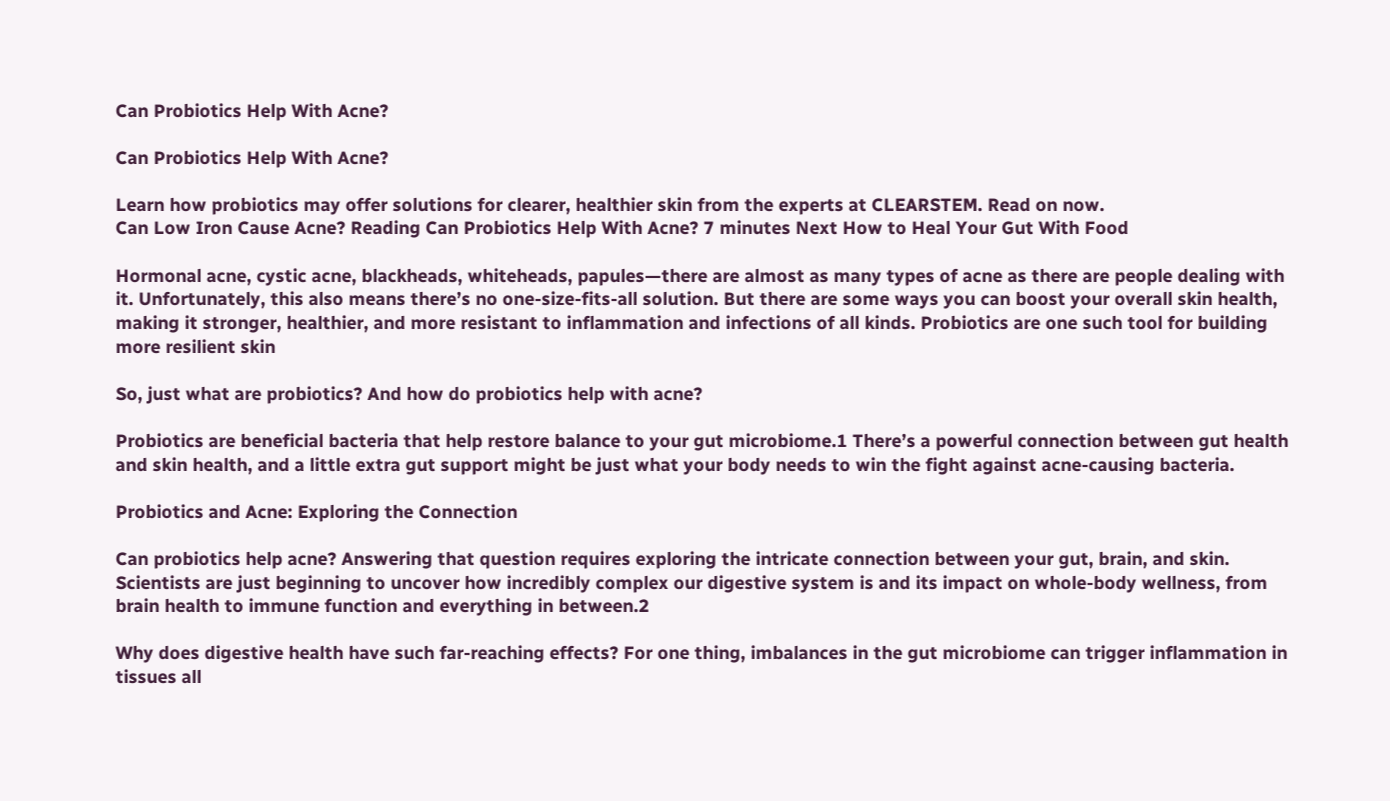Can Probiotics Help With Acne?

Can Probiotics Help With Acne?

Learn how probiotics may offer solutions for clearer, healthier skin from the experts at CLEARSTEM. Read on now.
Can Low Iron Cause Acne? Reading Can Probiotics Help With Acne? 7 minutes Next How to Heal Your Gut With Food

Hormonal acne, cystic acne, blackheads, whiteheads, papules—there are almost as many types of acne as there are people dealing with it. Unfortunately, this also means there’s no one-size-fits-all solution. But there are some ways you can boost your overall skin health, making it stronger, healthier, and more resistant to inflammation and infections of all kinds. Probiotics are one such tool for building more resilient skin

So, just what are probiotics? And how do probiotics help with acne?

Probiotics are beneficial bacteria that help restore balance to your gut microbiome.1 There’s a powerful connection between gut health and skin health, and a little extra gut support might be just what your body needs to win the fight against acne-causing bacteria.

Probiotics and Acne: Exploring the Connection

Can probiotics help acne? Answering that question requires exploring the intricate connection between your gut, brain, and skin. Scientists are just beginning to uncover how incredibly complex our digestive system is and its impact on whole-body wellness, from brain health to immune function and everything in between.2

Why does digestive health have such far-reaching effects? For one thing, imbalances in the gut microbiome can trigger inflammation in tissues all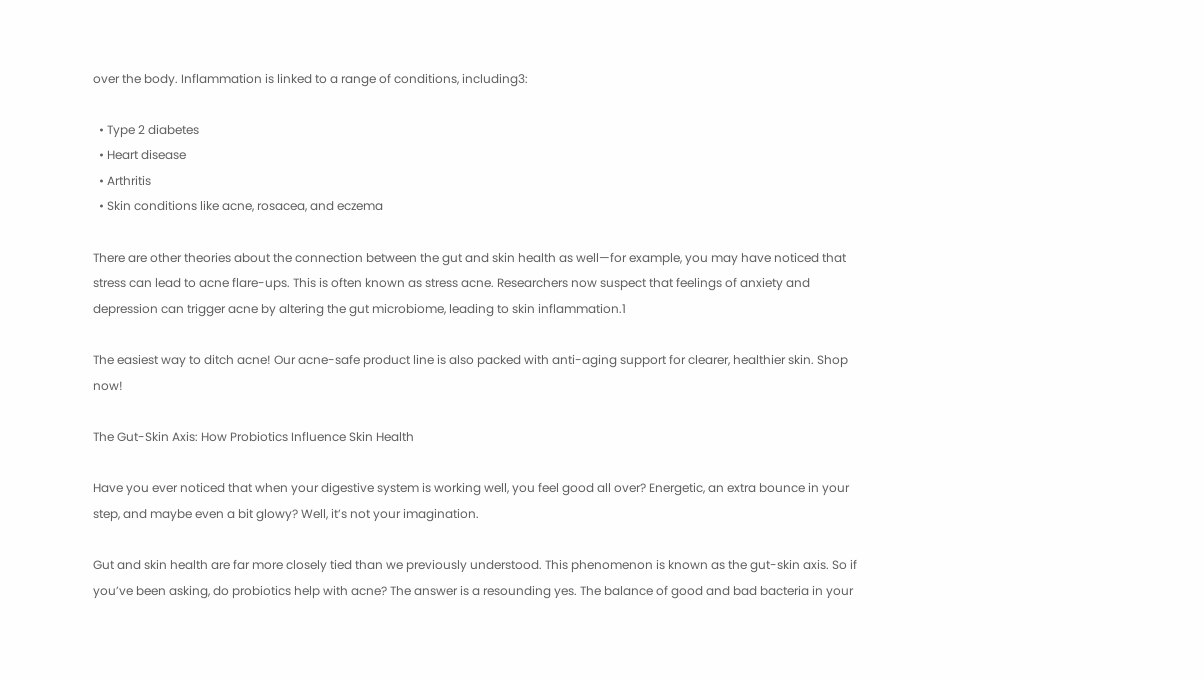over the body. Inflammation is linked to a range of conditions, including3:

  • Type 2 diabetes
  • Heart disease
  • Arthritis
  • Skin conditions like acne, rosacea, and eczema

There are other theories about the connection between the gut and skin health as well—for example, you may have noticed that stress can lead to acne flare-ups. This is often known as stress acne. Researchers now suspect that feelings of anxiety and depression can trigger acne by altering the gut microbiome, leading to skin inflammation.1

The easiest way to ditch acne! Our acne-safe product line is also packed with anti-aging support for clearer, healthier skin. Shop now!

The Gut-Skin Axis: How Probiotics Influence Skin Health

Have you ever noticed that when your digestive system is working well, you feel good all over? Energetic, an extra bounce in your step, and maybe even a bit glowy? Well, it’s not your imagination.

Gut and skin health are far more closely tied than we previously understood. This phenomenon is known as the gut-skin axis. So if you’ve been asking, do probiotics help with acne? The answer is a resounding yes. The balance of good and bad bacteria in your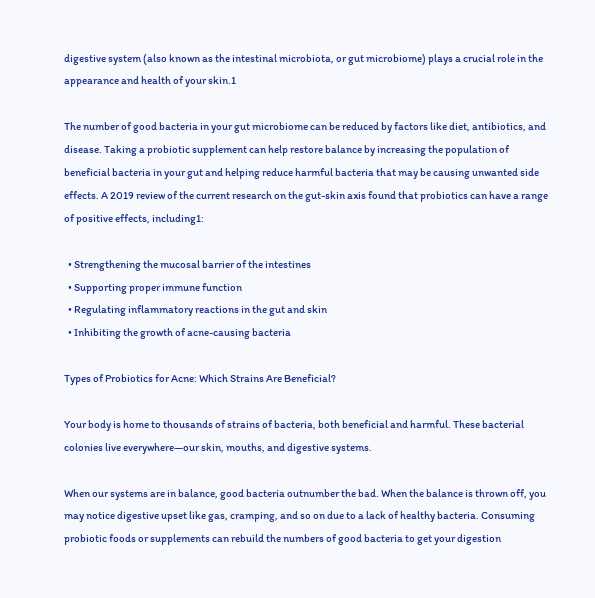digestive system (also known as the intestinal microbiota, or gut microbiome) plays a crucial role in the appearance and health of your skin.1

The number of good bacteria in your gut microbiome can be reduced by factors like diet, antibiotics, and disease. Taking a probiotic supplement can help restore balance by increasing the population of beneficial bacteria in your gut and helping reduce harmful bacteria that may be causing unwanted side effects. A 2019 review of the current research on the gut-skin axis found that probiotics can have a range of positive effects, including1:

  • Strengthening the mucosal barrier of the intestines
  • Supporting proper immune function
  • Regulating inflammatory reactions in the gut and skin
  • Inhibiting the growth of acne-causing bacteria

Types of Probiotics for Acne: Which Strains Are Beneficial?

Your body is home to thousands of strains of bacteria, both beneficial and harmful. These bacterial colonies live everywhere—our skin, mouths, and digestive systems.

When our systems are in balance, good bacteria outnumber the bad. When the balance is thrown off, you may notice digestive upset like gas, cramping, and so on due to a lack of healthy bacteria. Consuming probiotic foods or supplements can rebuild the numbers of good bacteria to get your digestion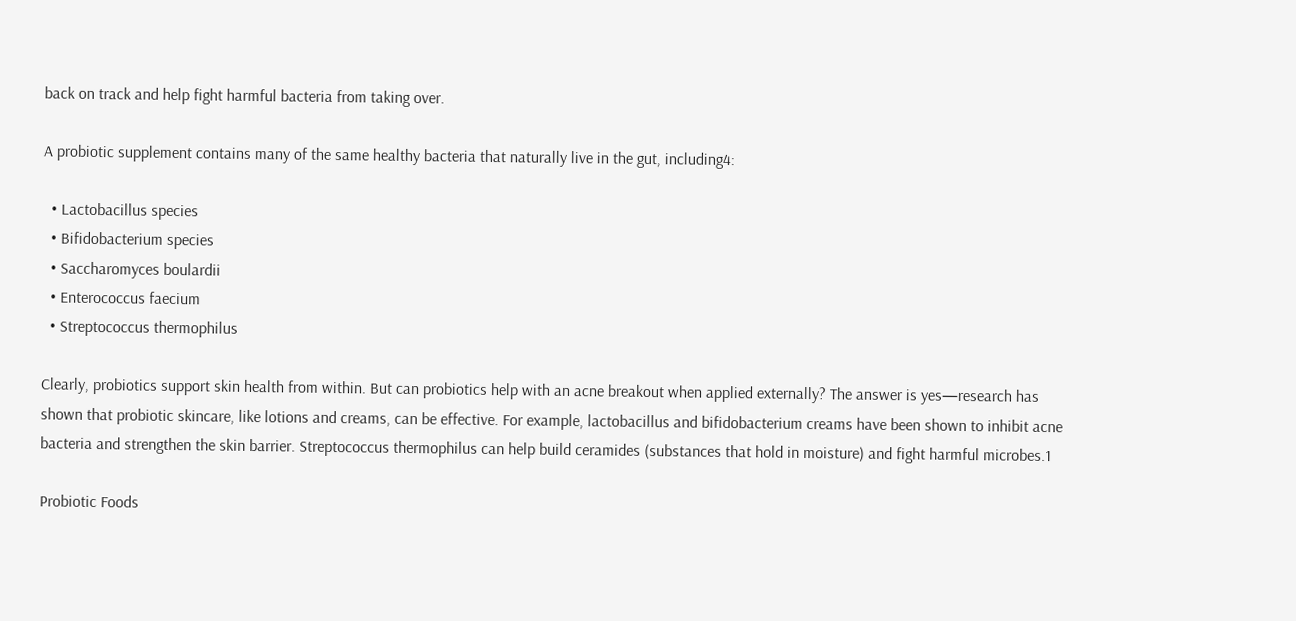back on track and help fight harmful bacteria from taking over.

A probiotic supplement contains many of the same healthy bacteria that naturally live in the gut, including4:

  • Lactobacillus species
  • Bifidobacterium species
  • Saccharomyces boulardii
  • Enterococcus faecium
  • Streptococcus thermophilus

Clearly, probiotics support skin health from within. But can probiotics help with an acne breakout when applied externally? The answer is yes—research has shown that probiotic skincare, like lotions and creams, can be effective. For example, lactobacillus and bifidobacterium creams have been shown to inhibit acne bacteria and strengthen the skin barrier. Streptococcus thermophilus can help build ceramides (substances that hold in moisture) and fight harmful microbes.1

Probiotic Foods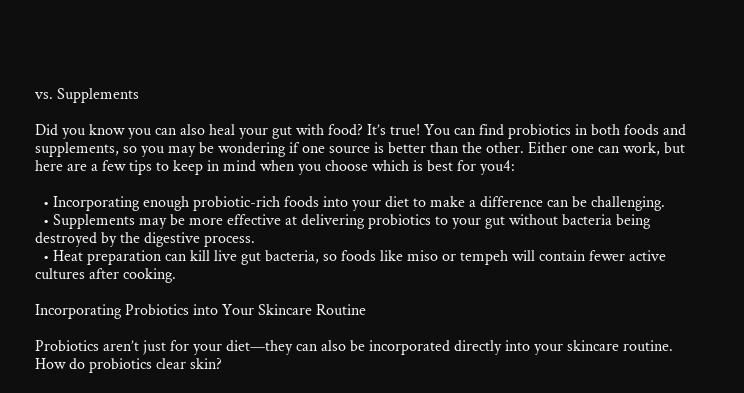vs. Supplements

Did you know you can also heal your gut with food? It’s true! You can find probiotics in both foods and supplements, so you may be wondering if one source is better than the other. Either one can work, but here are a few tips to keep in mind when you choose which is best for you4:

  • Incorporating enough probiotic-rich foods into your diet to make a difference can be challenging.
  • Supplements may be more effective at delivering probiotics to your gut without bacteria being destroyed by the digestive process.
  • Heat preparation can kill live gut bacteria, so foods like miso or tempeh will contain fewer active cultures after cooking.

Incorporating Probiotics into Your Skincare Routine

Probiotics aren’t just for your diet—they can also be incorporated directly into your skincare routine. How do probiotics clear skin?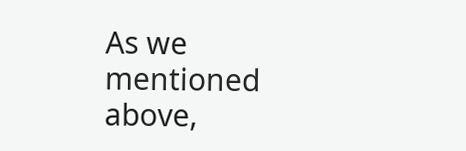As we mentioned above,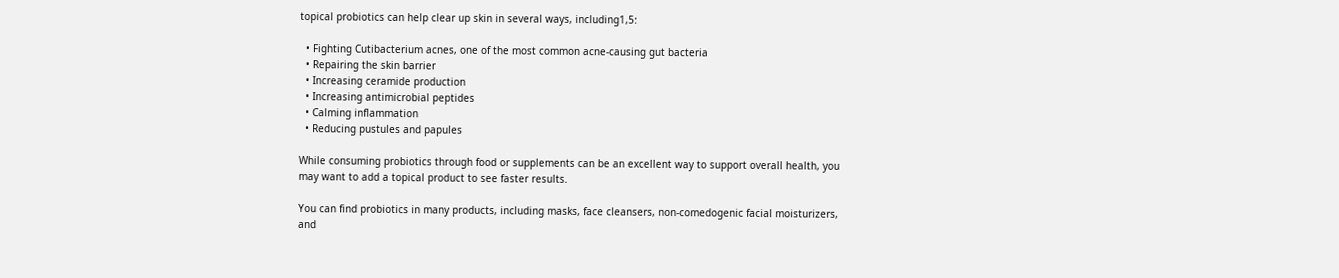topical probiotics can help clear up skin in several ways, including1,5:

  • Fighting Cutibacterium acnes, one of the most common acne-causing gut bacteria
  • Repairing the skin barrier
  • Increasing ceramide production
  • Increasing antimicrobial peptides
  • Calming inflammation
  • Reducing pustules and papules

While consuming probiotics through food or supplements can be an excellent way to support overall health, you may want to add a topical product to see faster results.

You can find probiotics in many products, including masks, face cleansers, non-comedogenic facial moisturizers, and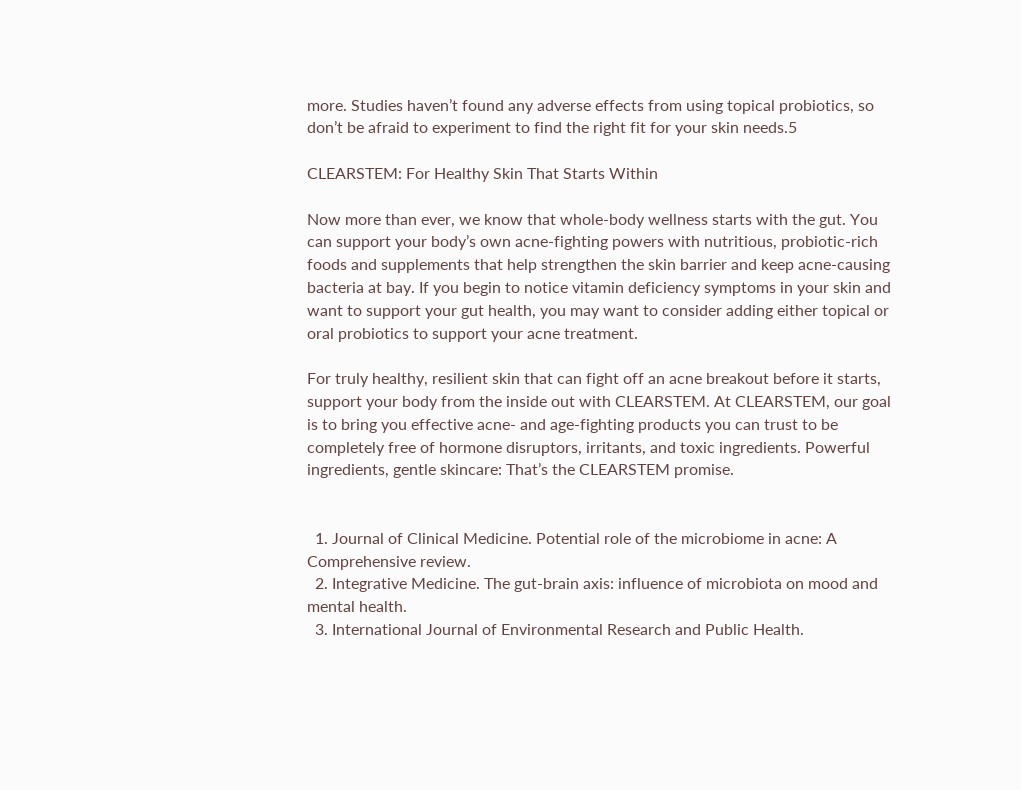more. Studies haven’t found any adverse effects from using topical probiotics, so don’t be afraid to experiment to find the right fit for your skin needs.5

CLEARSTEM: For Healthy Skin That Starts Within

Now more than ever, we know that whole-body wellness starts with the gut. You can support your body’s own acne-fighting powers with nutritious, probiotic-rich foods and supplements that help strengthen the skin barrier and keep acne-causing bacteria at bay. If you begin to notice vitamin deficiency symptoms in your skin and want to support your gut health, you may want to consider adding either topical or oral probiotics to support your acne treatment.

For truly healthy, resilient skin that can fight off an acne breakout before it starts, support your body from the inside out with CLEARSTEM. At CLEARSTEM, our goal is to bring you effective acne- and age-fighting products you can trust to be completely free of hormone disruptors, irritants, and toxic ingredients. Powerful ingredients, gentle skincare: That’s the CLEARSTEM promise.


  1. Journal of Clinical Medicine. Potential role of the microbiome in acne: A Comprehensive review.
  2. Integrative Medicine. The gut-brain axis: influence of microbiota on mood and mental health.
  3. International Journal of Environmental Research and Public Health.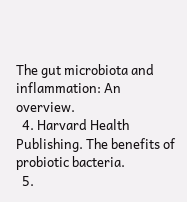The gut microbiota and inflammation: An overview.
  4. Harvard Health Publishing. The benefits of probiotic bacteria.
  5.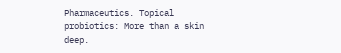Pharmaceutics. Topical probiotics: More than a skin deep.